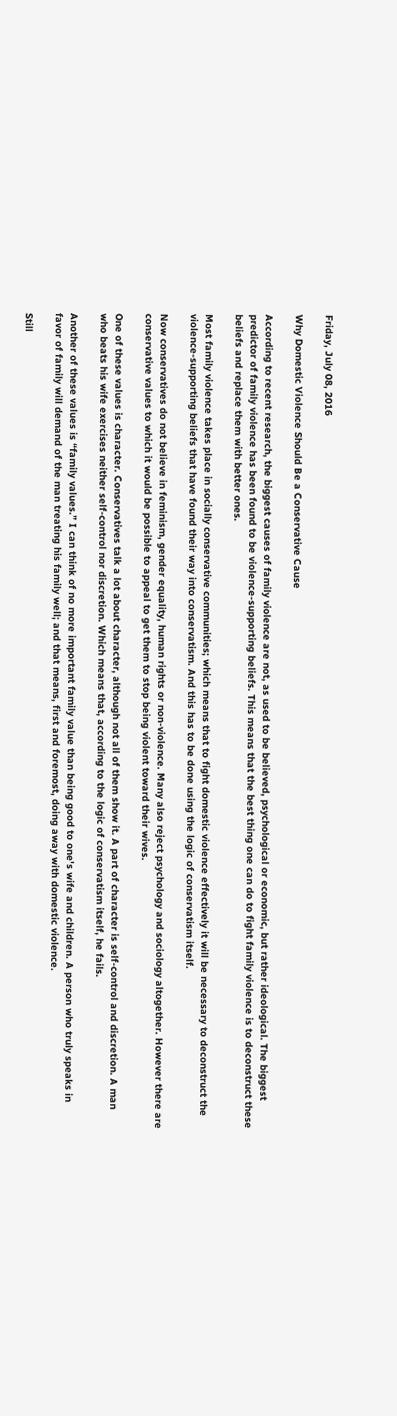Friday, July 08, 2016

Why Domestic Violence Should Be a Conservative Cause

According to recent research, the biggest causes of family violence are not, as used to be believed, psychological or economic, but rather ideological. The biggest predictor of family violence has been found to be violence-supporting beliefs. This means that the best thing one can do to fight family violence is to deconstruct these beliefs and replace them with better ones.

Most family violence takes place in socially conservative communities; which means that to fight domestic violence effectively it will be necessary to deconstruct the violence-supporting beliefs that have found their way into conservatism. And this has to be done using the logic of conservatism itself.

Now conservatives do not believe in feminism, gender equality, human rights or non-violence. Many also reject psychology and sociology altogether. However there are conservative values to which it would be possible to appeal to get them to stop being violent toward their wives.

One of these values is character. Conservatives talk a lot about character, although not all of them show it. A part of character is self-control and discretion. A man who beats his wife exercises neither self-control nor discretion. Which means that, according to the logic of conservatism itself, he fails.

Another of these values is “family values.” I can think of no more important family value than being good to one's wife and children. A person who truly speaks in favor of family will demand of the man treating his family well; and that means, first and foremost, doing away with domestic violence.

Still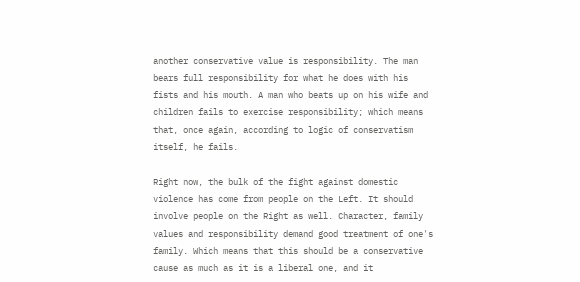another conservative value is responsibility. The man bears full responsibility for what he does with his fists and his mouth. A man who beats up on his wife and children fails to exercise responsibility; which means that, once again, according to logic of conservatism itself, he fails.

Right now, the bulk of the fight against domestic violence has come from people on the Left. It should involve people on the Right as well. Character, family values and responsibility demand good treatment of one's family. Which means that this should be a conservative cause as much as it is a liberal one, and it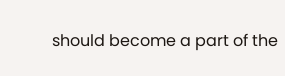should become a part of the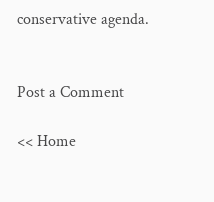conservative agenda.


Post a Comment

<< Home